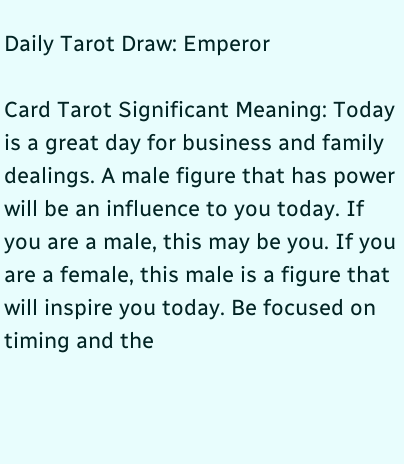Daily Tarot Draw: Emperor

Card Tarot Significant Meaning: Today is a great day for business and family dealings. A male figure that has power will be an influence to you today. If you are a male, this may be you. If you are a female, this male is a figure that will inspire you today. Be focused on timing and the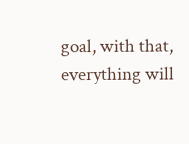goal, with that, everything will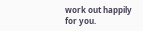work out happily for you.